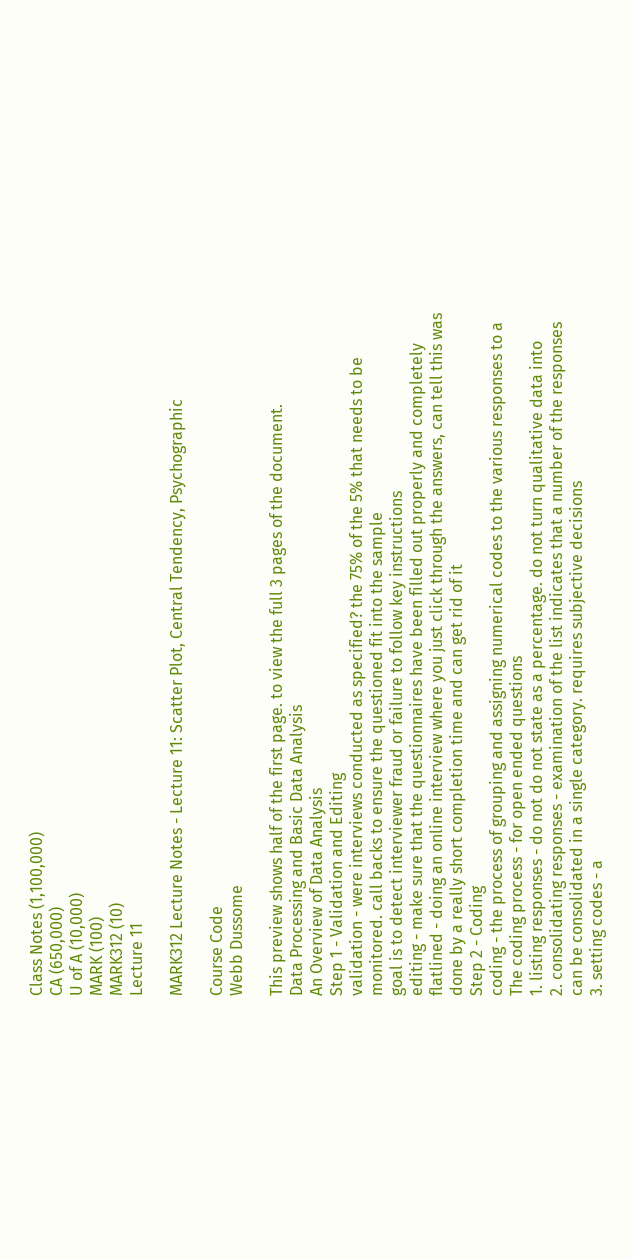Class Notes (1,100,000)
CA (650,000)
U of A (10,000)
MARK (100)
MARK312 (10)
Lecture 11

MARK312 Lecture Notes - Lecture 11: Scatter Plot, Central Tendency, Psychographic

Course Code
Webb Dussome

This preview shows half of the first page. to view the full 3 pages of the document.
Data Processing and Basic Data Analysis
An Overview of Data Analysis
Step 1 - Validation and Editing
validation - were interviews conducted as specified? the 75% of the 5% that needs to be
monitored. call backs to ensure the questioned fit into the sample
goal is to detect interviewer fraud or failure to follow key instructions
editing - make sure that the questionnaires have been filled out properly and completely
flatlined - doing an online interview where you just click through the answers, can tell this was
done by a really short completion time and can get rid of it
Step 2 - Coding
coding - the process of grouping and assigning numerical codes to the various responses to a
The coding process - for open ended questions
1. listing responses - do not do not state as a percentage. do not turn qualitative data into
2. consolidating responses - examination of the list indicates that a number of the responses
can be consolidated in a single category. requires subjective decisions
3. setting codes - a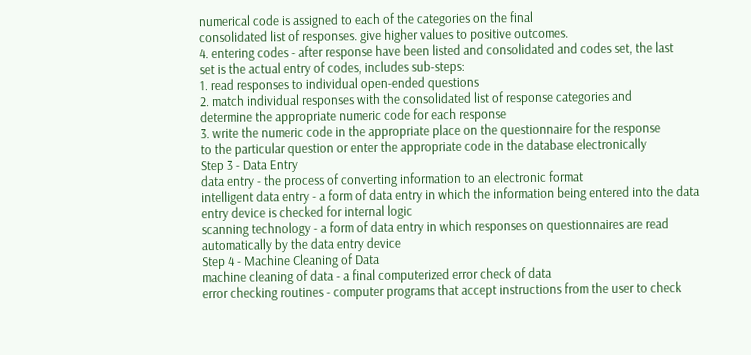numerical code is assigned to each of the categories on the final
consolidated list of responses. give higher values to positive outcomes.
4. entering codes - after response have been listed and consolidated and codes set, the last
set is the actual entry of codes, includes sub-steps:
1. read responses to individual open-ended questions
2. match individual responses with the consolidated list of response categories and
determine the appropriate numeric code for each response
3. write the numeric code in the appropriate place on the questionnaire for the response
to the particular question or enter the appropriate code in the database electronically
Step 3 - Data Entry
data entry - the process of converting information to an electronic format
intelligent data entry - a form of data entry in which the information being entered into the data
entry device is checked for internal logic
scanning technology - a form of data entry in which responses on questionnaires are read
automatically by the data entry device
Step 4 - Machine Cleaning of Data
machine cleaning of data - a final computerized error check of data
error checking routines - computer programs that accept instructions from the user to check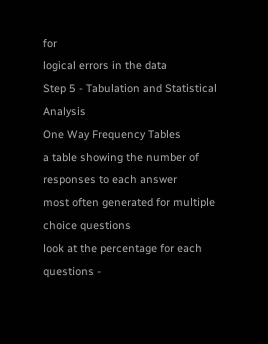for
logical errors in the data
Step 5 - Tabulation and Statistical Analysis
One Way Frequency Tables
a table showing the number of responses to each answer
most often generated for multiple choice questions
look at the percentage for each questions -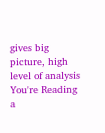gives big picture, high level of analysis
You're Reading a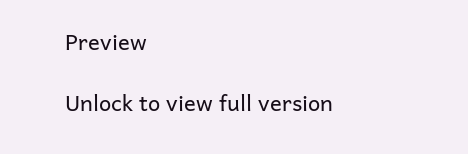Preview

Unlock to view full version